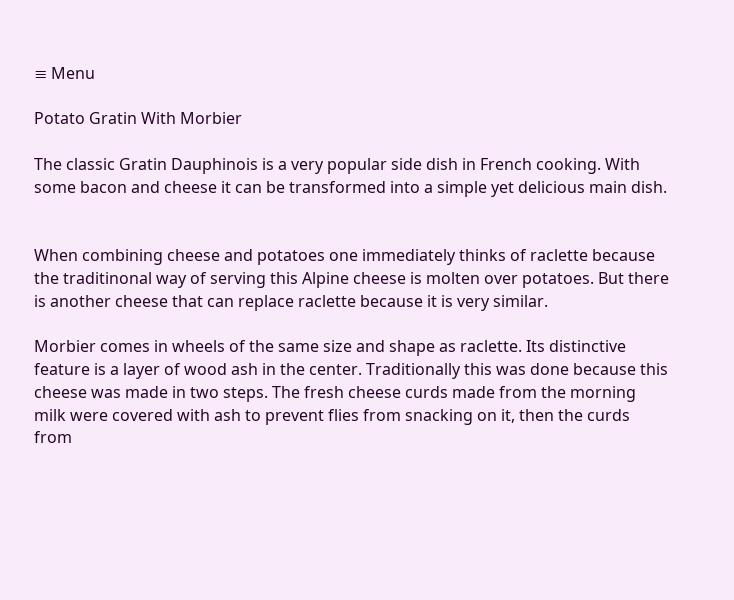≡ Menu

Potato Gratin With Morbier

The classic Gratin Dauphinois is a very popular side dish in French cooking. With some bacon and cheese it can be transformed into a simple yet delicious main dish.


When combining cheese and potatoes one immediately thinks of raclette because the traditinonal way of serving this Alpine cheese is molten over potatoes. But there is another cheese that can replace raclette because it is very similar.

Morbier comes in wheels of the same size and shape as raclette. Its distinctive feature is a layer of wood ash in the center. Traditionally this was done because this cheese was made in two steps. The fresh cheese curds made from the morning milk were covered with ash to prevent flies from snacking on it, then the curds from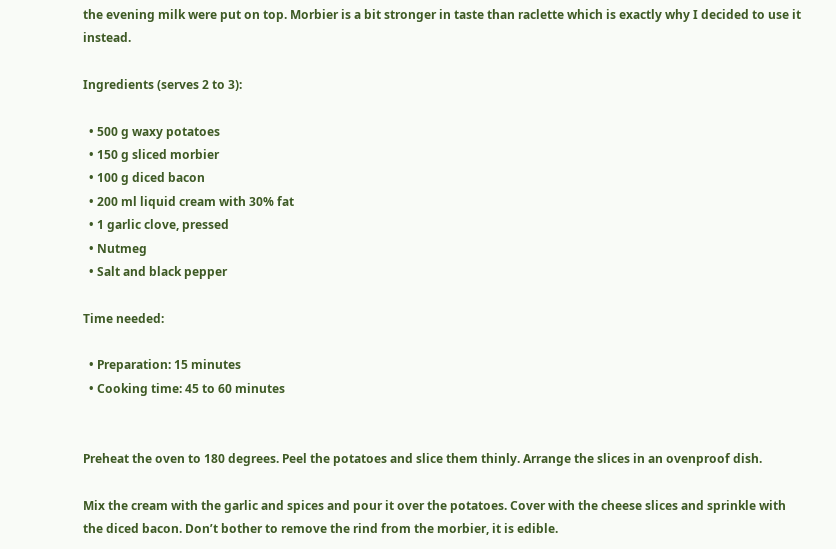the evening milk were put on top. Morbier is a bit stronger in taste than raclette which is exactly why I decided to use it instead.

Ingredients (serves 2 to 3):

  • 500 g waxy potatoes
  • 150 g sliced morbier
  • 100 g diced bacon
  • 200 ml liquid cream with 30% fat
  • 1 garlic clove, pressed
  • Nutmeg
  • Salt and black pepper

Time needed:

  • Preparation: 15 minutes
  • Cooking time: 45 to 60 minutes


Preheat the oven to 180 degrees. Peel the potatoes and slice them thinly. Arrange the slices in an ovenproof dish.

Mix the cream with the garlic and spices and pour it over the potatoes. Cover with the cheese slices and sprinkle with the diced bacon. Don’t bother to remove the rind from the morbier, it is edible.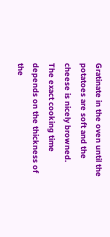Gratinate in the oven until the potatoes are soft and the cheese is nicely browned. The exact cooking time depends on the thickness of the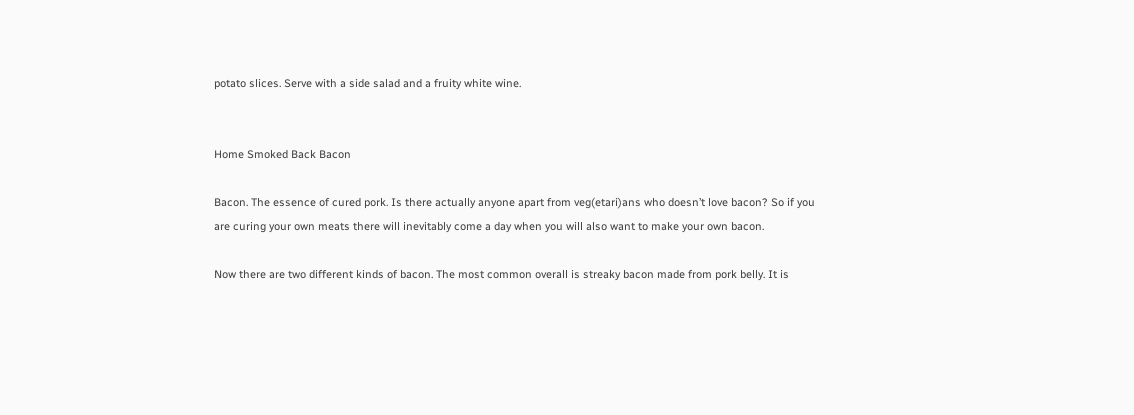potato slices. Serve with a side salad and a fruity white wine.


Home Smoked Back Bacon

Bacon. The essence of cured pork. Is there actually anyone apart from veg(etari)ans who doesn’t love bacon? So if you are curing your own meats there will inevitably come a day when you will also want to make your own bacon.

Now there are two different kinds of bacon. The most common overall is streaky bacon made from pork belly. It is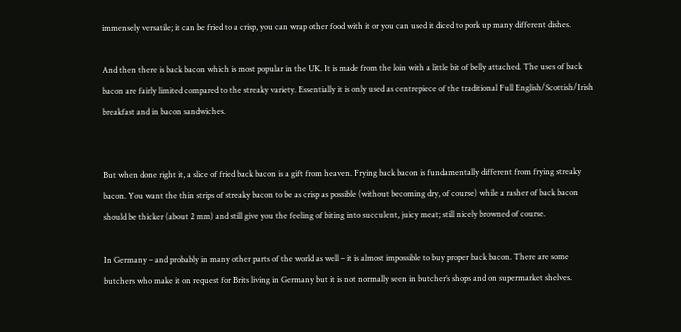immensely versatile; it can be fried to a crisp, you can wrap other food with it or you can used it diced to pork up many different dishes.

And then there is back bacon which is most popular in the UK. It is made from the loin with a little bit of belly attached. The uses of back bacon are fairly limited compared to the streaky variety. Essentially it is only used as centrepiece of the traditional Full English/Scottish/Irish breakfast and in bacon sandwiches.


But when done right it, a slice of fried back bacon is a gift from heaven. Frying back bacon is fundamentally different from frying streaky bacon. You want the thin strips of streaky bacon to be as crisp as possible (without becoming dry, of course) while a rasher of back bacon should be thicker (about 2 mm) and still give you the feeling of biting into succulent, juicy meat; still nicely browned of course.

In Germany – and probably in many other parts of the world as well – it is almost impossible to buy proper back bacon. There are some butchers who make it on request for Brits living in Germany but it is not normally seen in butcher’s shops and on supermarket shelves.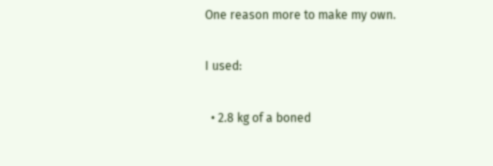One reason more to make my own.

I used:

  • 2.8 kg of a boned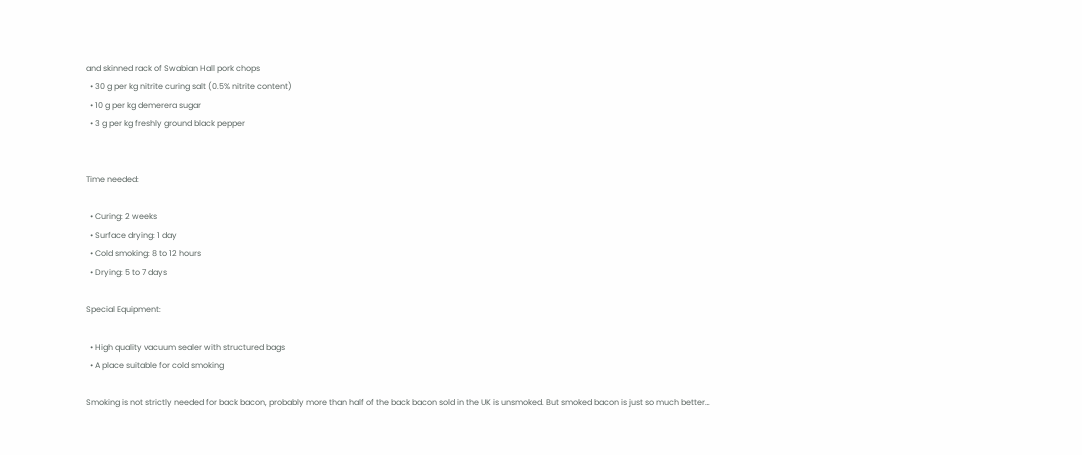and skinned rack of Swabian Hall pork chops
  • 30 g per kg nitrite curing salt (0.5% nitrite content)
  • 10 g per kg demerera sugar
  • 3 g per kg freshly ground black pepper


Time needed:

  • Curing: 2 weeks
  • Surface drying: 1 day
  • Cold smoking: 8 to 12 hours
  • Drying: 5 to 7 days

Special Equipment:

  • High quality vacuum sealer with structured bags
  • A place suitable for cold smoking

Smoking is not strictly needed for back bacon, probably more than half of the back bacon sold in the UK is unsmoked. But smoked bacon is just so much better…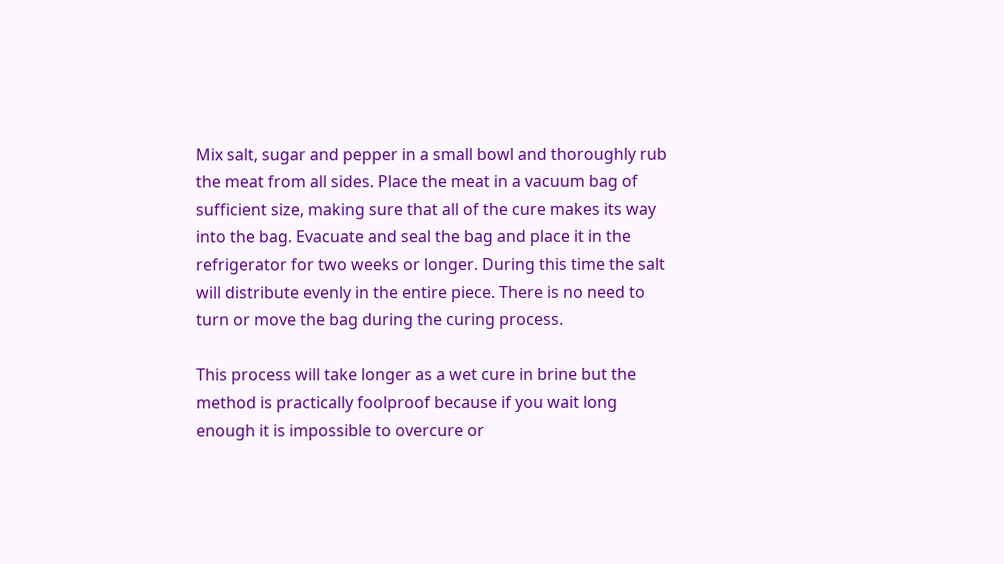Mix salt, sugar and pepper in a small bowl and thoroughly rub the meat from all sides. Place the meat in a vacuum bag of sufficient size, making sure that all of the cure makes its way into the bag. Evacuate and seal the bag and place it in the refrigerator for two weeks or longer. During this time the salt will distribute evenly in the entire piece. There is no need to turn or move the bag during the curing process.

This process will take longer as a wet cure in brine but the method is practically foolproof because if you wait long enough it is impossible to overcure or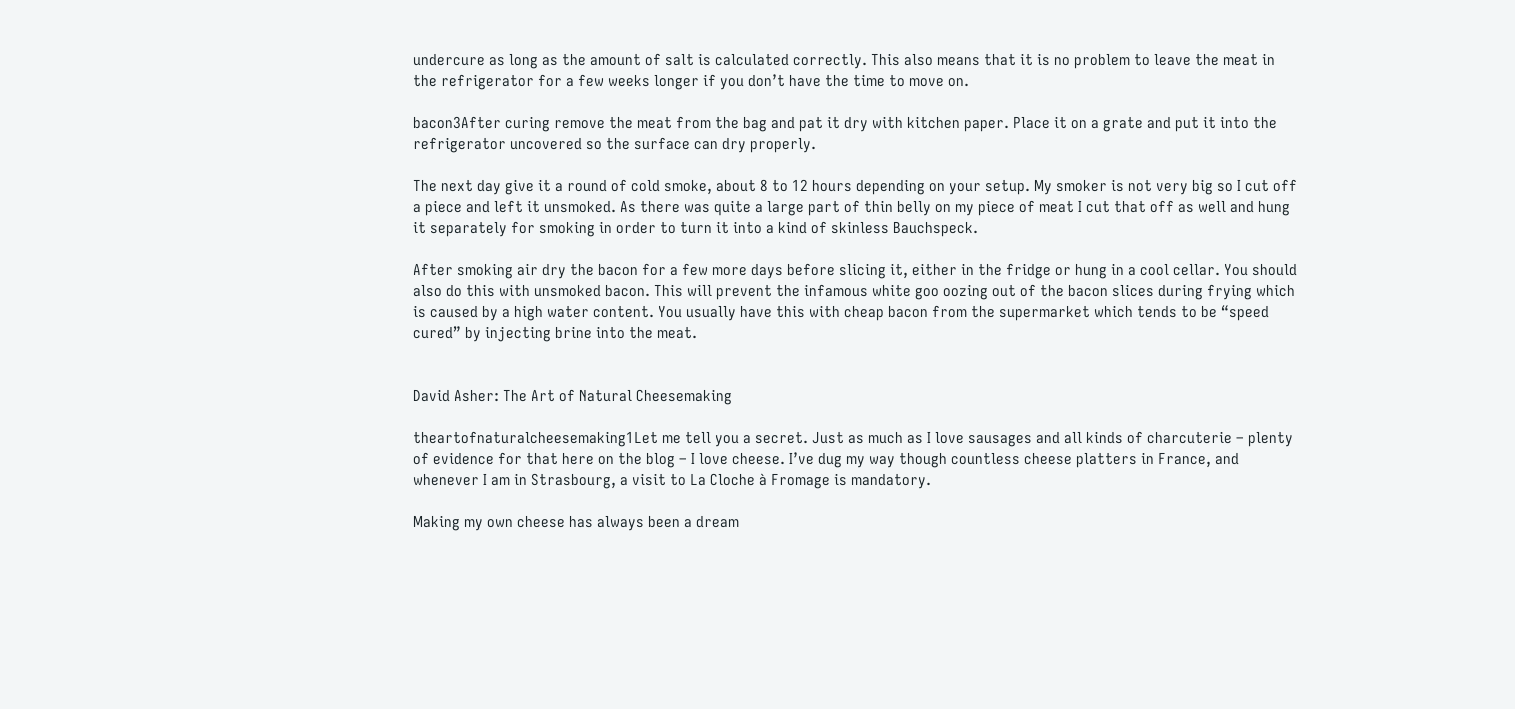undercure as long as the amount of salt is calculated correctly. This also means that it is no problem to leave the meat in the refrigerator for a few weeks longer if you don’t have the time to move on.

bacon3After curing remove the meat from the bag and pat it dry with kitchen paper. Place it on a grate and put it into the refrigerator uncovered so the surface can dry properly.

The next day give it a round of cold smoke, about 8 to 12 hours depending on your setup. My smoker is not very big so I cut off a piece and left it unsmoked. As there was quite a large part of thin belly on my piece of meat I cut that off as well and hung it separately for smoking in order to turn it into a kind of skinless Bauchspeck.

After smoking air dry the bacon for a few more days before slicing it, either in the fridge or hung in a cool cellar. You should also do this with unsmoked bacon. This will prevent the infamous white goo oozing out of the bacon slices during frying which is caused by a high water content. You usually have this with cheap bacon from the supermarket which tends to be “speed cured” by injecting brine into the meat.


David Asher: The Art of Natural Cheesemaking

theartofnaturalcheesemaking1Let me tell you a secret. Just as much as I love sausages and all kinds of charcuterie – plenty of evidence for that here on the blog – I love cheese. I’ve dug my way though countless cheese platters in France, and whenever I am in Strasbourg, a visit to La Cloche à Fromage is mandatory.

Making my own cheese has always been a dream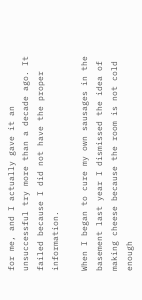for me, and I actually gave it an unsuccessful try more than a decade ago. It failed because I did not have the proper information.

When I began to cure my own sausages in the basement last year I dismissed the idea of making cheese because the room is not cold enough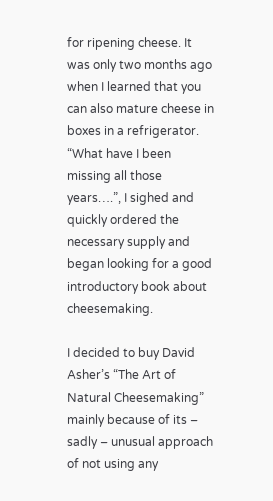for ripening cheese. It was only two months ago when I learned that you can also mature cheese in boxes in a refrigerator. “What have I been missing all those years….”, I sighed and quickly ordered the necessary supply and began looking for a good introductory book about cheesemaking.

I decided to buy David Asher’s “The Art of Natural Cheesemaking” mainly because of its – sadly – unusual approach of not using any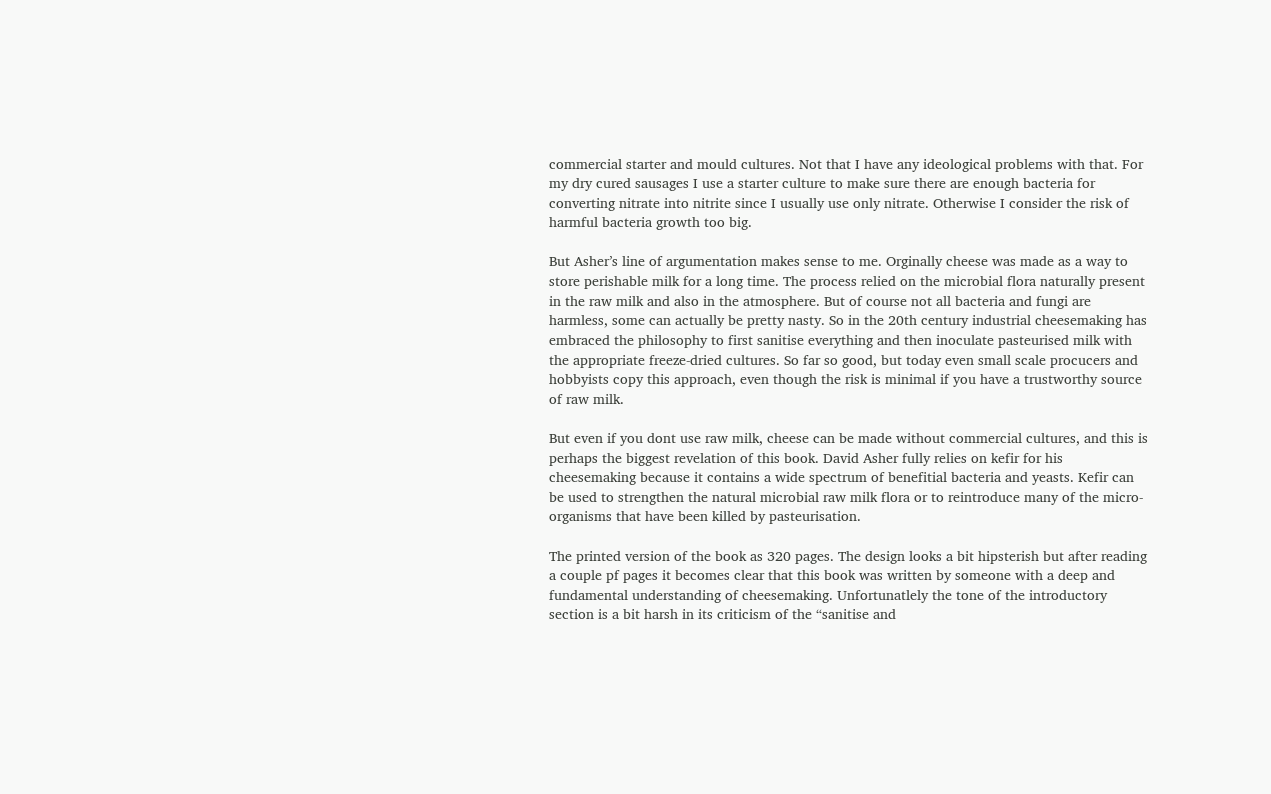commercial starter and mould cultures. Not that I have any ideological problems with that. For my dry cured sausages I use a starter culture to make sure there are enough bacteria for converting nitrate into nitrite since I usually use only nitrate. Otherwise I consider the risk of harmful bacteria growth too big.

But Asher’s line of argumentation makes sense to me. Orginally cheese was made as a way to store perishable milk for a long time. The process relied on the microbial flora naturally present in the raw milk and also in the atmosphere. But of course not all bacteria and fungi are harmless, some can actually be pretty nasty. So in the 20th century industrial cheesemaking has embraced the philosophy to first sanitise everything and then inoculate pasteurised milk with the appropriate freeze-dried cultures. So far so good, but today even small scale procucers and hobbyists copy this approach, even though the risk is minimal if you have a trustworthy source of raw milk.

But even if you dont use raw milk, cheese can be made without commercial cultures, and this is perhaps the biggest revelation of this book. David Asher fully relies on kefir for his cheesemaking because it contains a wide spectrum of benefitial bacteria and yeasts. Kefir can be used to strengthen the natural microbial raw milk flora or to reintroduce many of the micro-organisms that have been killed by pasteurisation.

The printed version of the book as 320 pages. The design looks a bit hipsterish but after reading a couple pf pages it becomes clear that this book was written by someone with a deep and fundamental understanding of cheesemaking. Unfortunatlely the tone of the introductory section is a bit harsh in its criticism of the “sanitise and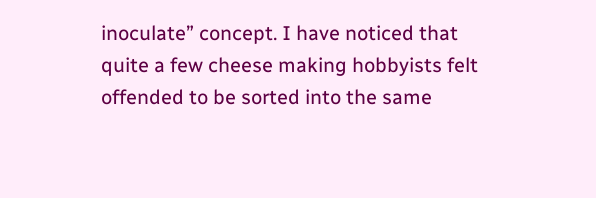inoculate” concept. I have noticed that quite a few cheese making hobbyists felt offended to be sorted into the same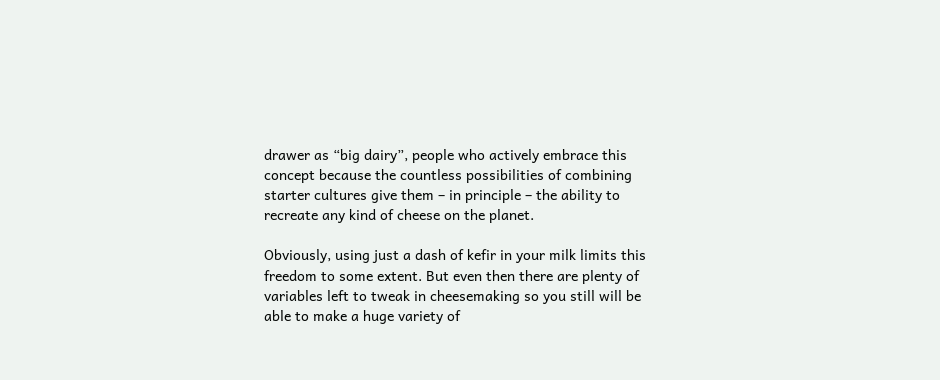drawer as “big dairy”, people who actively embrace this concept because the countless possibilities of combining starter cultures give them – in principle – the ability to recreate any kind of cheese on the planet.

Obviously, using just a dash of kefir in your milk limits this freedom to some extent. But even then there are plenty of variables left to tweak in cheesemaking so you still will be able to make a huge variety of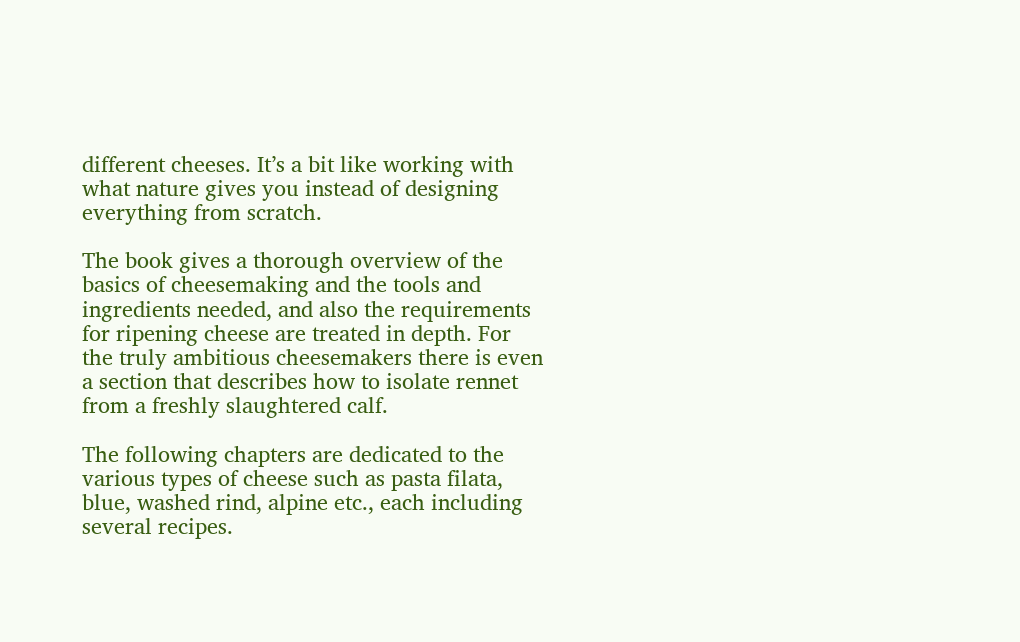different cheeses. It’s a bit like working with what nature gives you instead of designing everything from scratch.

The book gives a thorough overview of the basics of cheesemaking and the tools and ingredients needed, and also the requirements for ripening cheese are treated in depth. For the truly ambitious cheesemakers there is even a section that describes how to isolate rennet from a freshly slaughtered calf.

The following chapters are dedicated to the various types of cheese such as pasta filata, blue, washed rind, alpine etc., each including several recipes.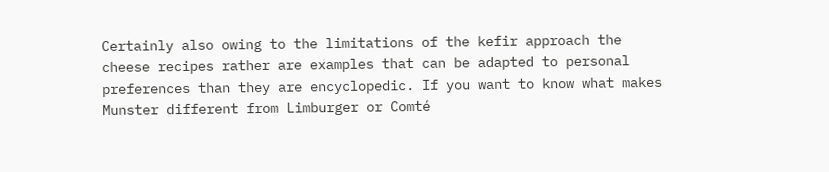Certainly also owing to the limitations of the kefir approach the cheese recipes rather are examples that can be adapted to personal preferences than they are encyclopedic. If you want to know what makes Munster different from Limburger or Comté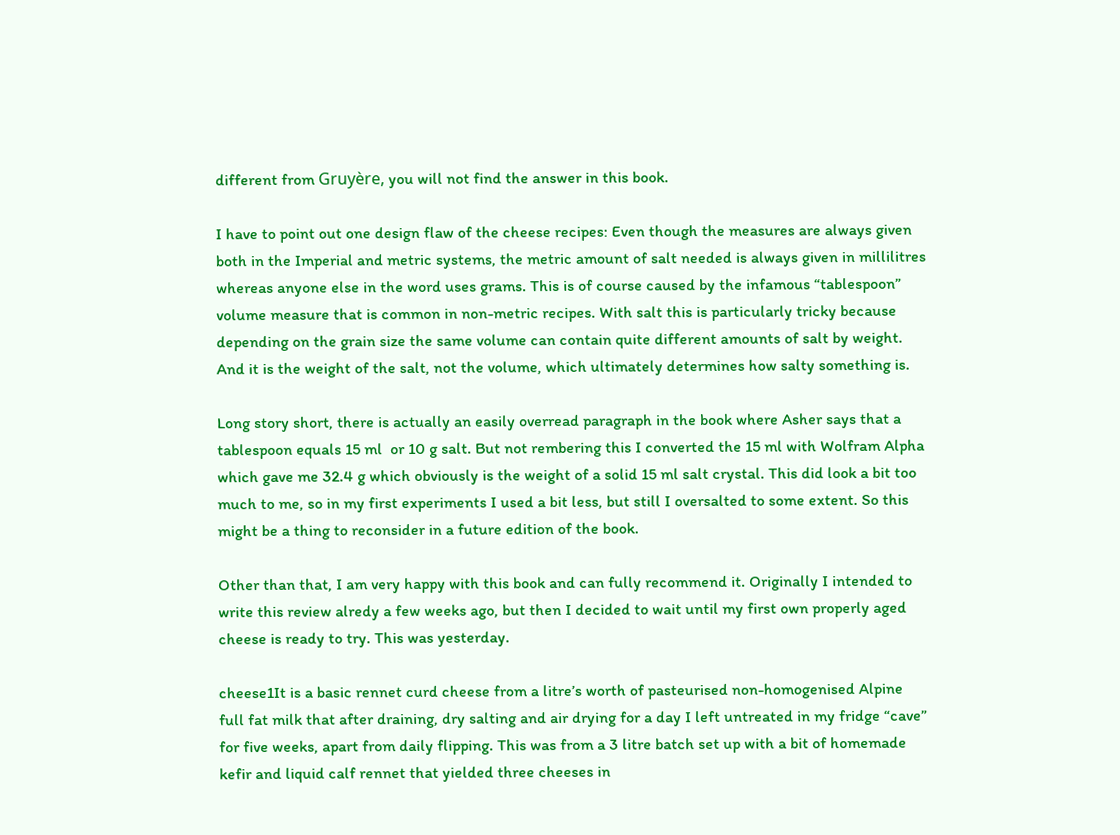different from Gruyère, you will not find the answer in this book.

I have to point out one design flaw of the cheese recipes: Even though the measures are always given both in the Imperial and metric systems, the metric amount of salt needed is always given in millilitres whereas anyone else in the word uses grams. This is of course caused by the infamous “tablespoon” volume measure that is common in non-metric recipes. With salt this is particularly tricky because depending on the grain size the same volume can contain quite different amounts of salt by weight. And it is the weight of the salt, not the volume, which ultimately determines how salty something is.

Long story short, there is actually an easily overread paragraph in the book where Asher says that a tablespoon equals 15 ml  or 10 g salt. But not rembering this I converted the 15 ml with Wolfram Alpha which gave me 32.4 g which obviously is the weight of a solid 15 ml salt crystal. This did look a bit too much to me, so in my first experiments I used a bit less, but still I oversalted to some extent. So this might be a thing to reconsider in a future edition of the book.

Other than that, I am very happy with this book and can fully recommend it. Originally I intended to write this review alredy a few weeks ago, but then I decided to wait until my first own properly aged cheese is ready to try. This was yesterday.

cheese1It is a basic rennet curd cheese from a litre’s worth of pasteurised non-homogenised Alpine full fat milk that after draining, dry salting and air drying for a day I left untreated in my fridge “cave” for five weeks, apart from daily flipping. This was from a 3 litre batch set up with a bit of homemade kefir and liquid calf rennet that yielded three cheeses in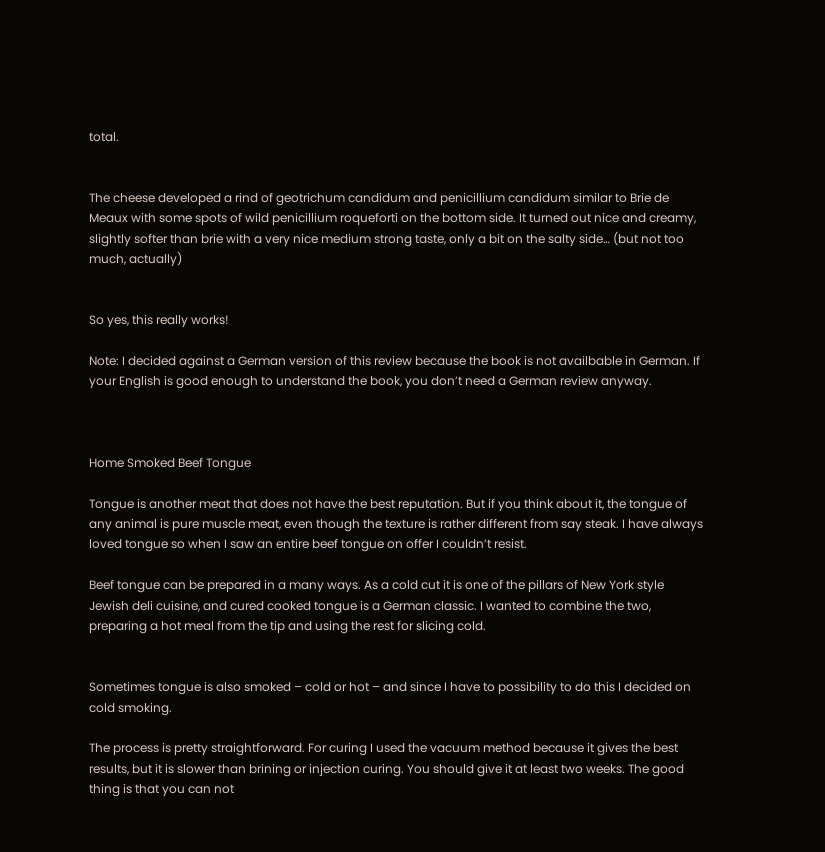total.


The cheese developed a rind of geotrichum candidum and penicillium candidum similar to Brie de Meaux with some spots of wild penicillium roqueforti on the bottom side. It turned out nice and creamy, slightly softer than brie with a very nice medium strong taste, only a bit on the salty side… (but not too much, actually)


So yes, this really works!

Note: I decided against a German version of this review because the book is not availbable in German. If your English is good enough to understand the book, you don’t need a German review anyway.



Home Smoked Beef Tongue

Tongue is another meat that does not have the best reputation. But if you think about it, the tongue of any animal is pure muscle meat, even though the texture is rather different from say steak. I have always loved tongue so when I saw an entire beef tongue on offer I couldn’t resist.

Beef tongue can be prepared in a many ways. As a cold cut it is one of the pillars of New York style Jewish deli cuisine, and cured cooked tongue is a German classic. I wanted to combine the two, preparing a hot meal from the tip and using the rest for slicing cold.


Sometimes tongue is also smoked – cold or hot – and since I have to possibility to do this I decided on cold smoking.

The process is pretty straightforward. For curing I used the vacuum method because it gives the best results, but it is slower than brining or injection curing. You should give it at least two weeks. The good thing is that you can not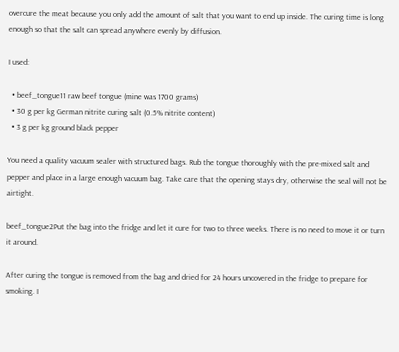overcure the meat because you only add the amount of salt that you want to end up inside. The curing time is long enough so that the salt can spread anywhere evenly by diffusion.

I used:

  • beef_tongue11 raw beef tongue (mine was 1700 grams)
  • 30 g per kg German nitrite curing salt (0.5% nitrite content)
  • 3 g per kg ground black pepper

You need a quality vacuum sealer with structured bags. Rub the tongue thoroughly with the pre-mixed salt and pepper and place in a large enough vacuum bag. Take care that the opening stays dry, otherwise the seal will not be airtight.

beef_tongue2Put the bag into the fridge and let it cure for two to three weeks. There is no need to move it or turn it around.

After curing the tongue is removed from the bag and dried for 24 hours uncovered in the fridge to prepare for smoking. I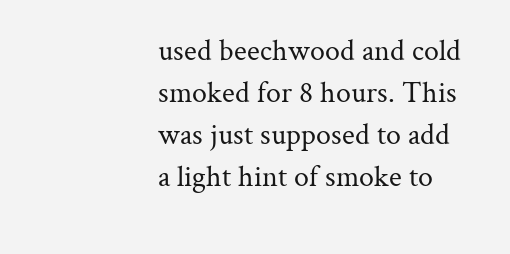used beechwood and cold smoked for 8 hours. This was just supposed to add a light hint of smoke to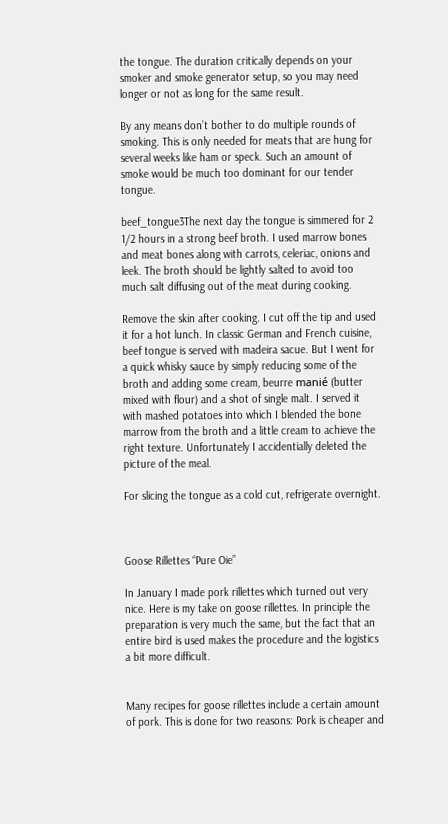the tongue. The duration critically depends on your smoker and smoke generator setup, so you may need longer or not as long for the same result.

By any means don’t bother to do multiple rounds of smoking. This is only needed for meats that are hung for several weeks like ham or speck. Such an amount of  smoke would be much too dominant for our tender tongue.

beef_tongue3The next day the tongue is simmered for 2 1/2 hours in a strong beef broth. I used marrow bones and meat bones along with carrots, celeriac, onions and leek. The broth should be lightly salted to avoid too much salt diffusing out of the meat during cooking.

Remove the skin after cooking. I cut off the tip and used it for a hot lunch. In classic German and French cuisine, beef tongue is served with madeira sacue. But I went for a quick whisky sauce by simply reducing some of the broth and adding some cream, beurre manié (butter mixed with flour) and a shot of single malt. I served it with mashed potatoes into which I blended the bone marrow from the broth and a little cream to achieve the right texture. Unfortunately I accidentially deleted the picture of the meal.

For slicing the tongue as a cold cut, refrigerate overnight.



Goose Rillettes “Pure Oie”

In January I made pork rillettes which turned out very nice. Here is my take on goose rillettes. In principle the preparation is very much the same, but the fact that an entire bird is used makes the procedure and the logistics a bit more difficult.


Many recipes for goose rillettes include a certain amount of pork. This is done for two reasons: Pork is cheaper and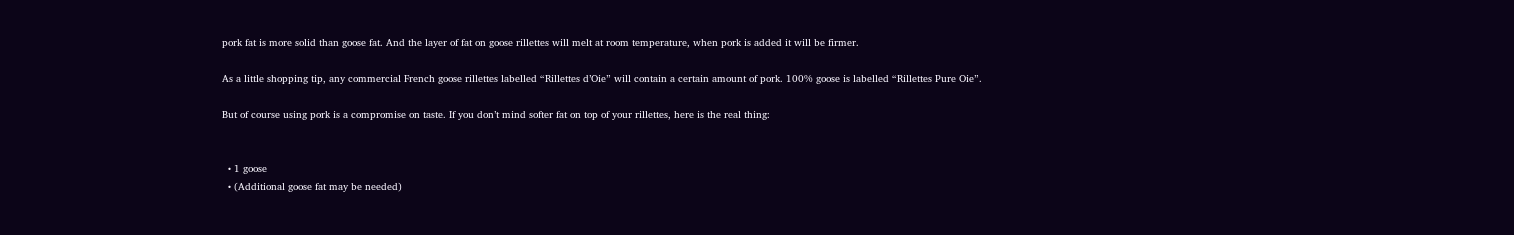pork fat is more solid than goose fat. And the layer of fat on goose rillettes will melt at room temperature, when pork is added it will be firmer.

As a little shopping tip, any commercial French goose rillettes labelled “Rillettes d’Oie” will contain a certain amount of pork. 100% goose is labelled “Rillettes Pure Oie”.

But of course using pork is a compromise on taste. If you don’t mind softer fat on top of your rillettes, here is the real thing:


  • 1 goose
  • (Additional goose fat may be needed)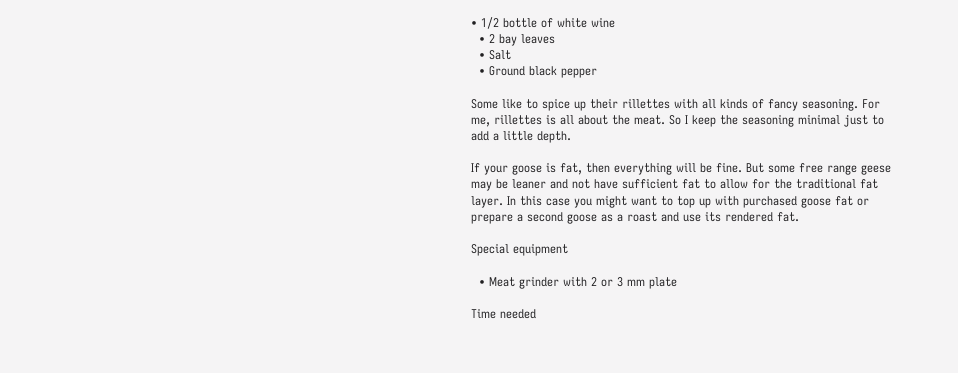• 1/2 bottle of white wine
  • 2 bay leaves
  • Salt
  • Ground black pepper

Some like to spice up their rillettes with all kinds of fancy seasoning. For me, rillettes is all about the meat. So I keep the seasoning minimal just to add a little depth.

If your goose is fat, then everything will be fine. But some free range geese may be leaner and not have sufficient fat to allow for the traditional fat layer. In this case you might want to top up with purchased goose fat or prepare a second goose as a roast and use its rendered fat.

Special equipment

  • Meat grinder with 2 or 3 mm plate

Time needed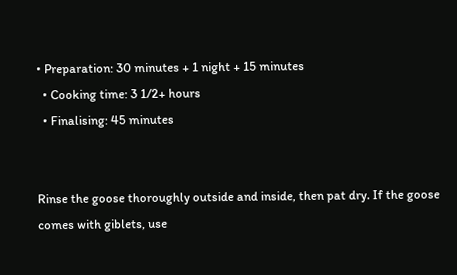• Preparation: 30 minutes + 1 night + 15 minutes
  • Cooking time: 3 1/2+ hours
  • Finalising: 45 minutes


Rinse the goose thoroughly outside and inside, then pat dry. If the goose comes with giblets, use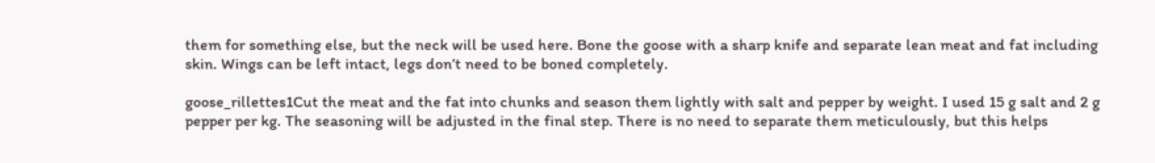them for something else, but the neck will be used here. Bone the goose with a sharp knife and separate lean meat and fat including skin. Wings can be left intact, legs don’t need to be boned completely.

goose_rillettes1Cut the meat and the fat into chunks and season them lightly with salt and pepper by weight. I used 15 g salt and 2 g pepper per kg. The seasoning will be adjusted in the final step. There is no need to separate them meticulously, but this helps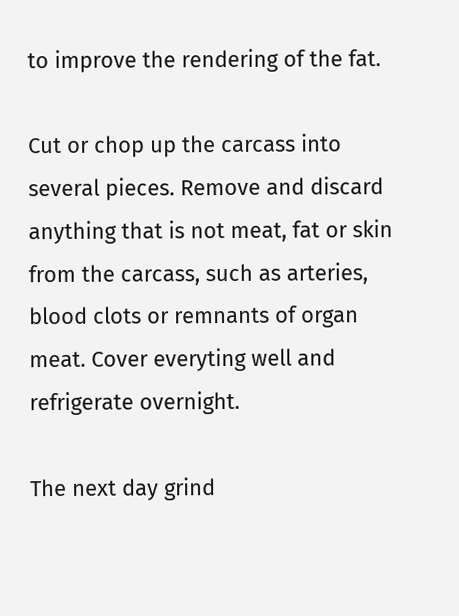to improve the rendering of the fat.

Cut or chop up the carcass into several pieces. Remove and discard anything that is not meat, fat or skin from the carcass, such as arteries, blood clots or remnants of organ meat. Cover everyting well and refrigerate overnight.

The next day grind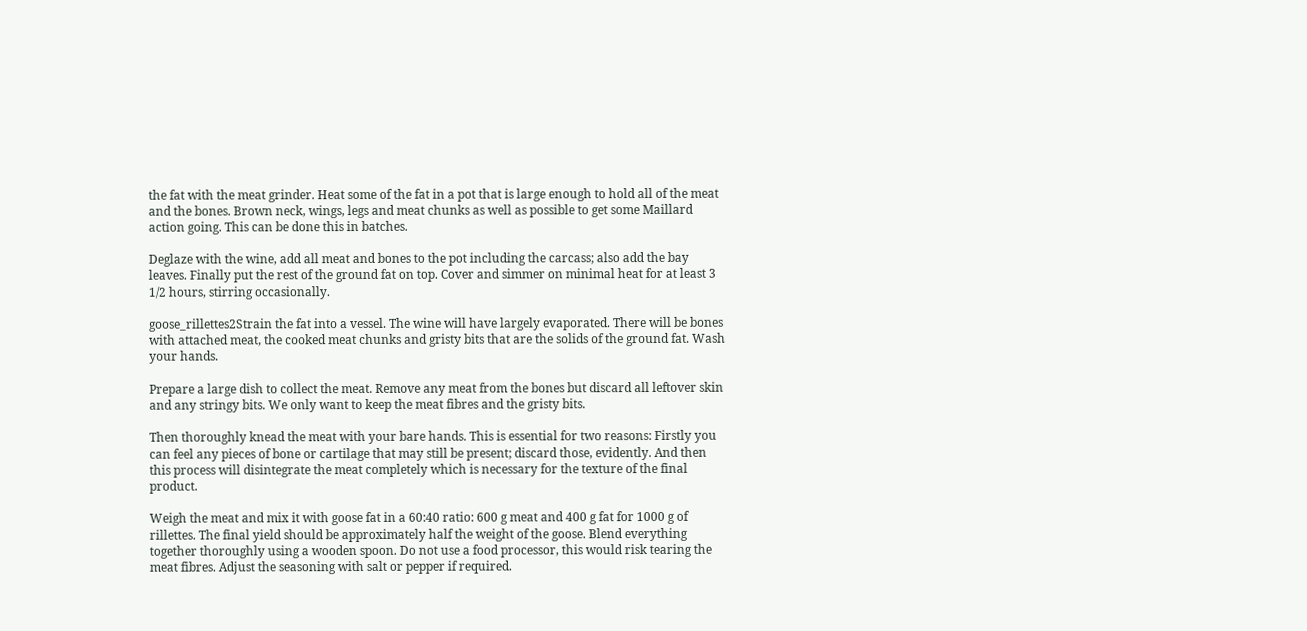the fat with the meat grinder. Heat some of the fat in a pot that is large enough to hold all of the meat and the bones. Brown neck, wings, legs and meat chunks as well as possible to get some Maillard action going. This can be done this in batches.

Deglaze with the wine, add all meat and bones to the pot including the carcass; also add the bay leaves. Finally put the rest of the ground fat on top. Cover and simmer on minimal heat for at least 3 1/2 hours, stirring occasionally.

goose_rillettes2Strain the fat into a vessel. The wine will have largely evaporated. There will be bones with attached meat, the cooked meat chunks and gristy bits that are the solids of the ground fat. Wash your hands.

Prepare a large dish to collect the meat. Remove any meat from the bones but discard all leftover skin and any stringy bits. We only want to keep the meat fibres and the gristy bits.

Then thoroughly knead the meat with your bare hands. This is essential for two reasons: Firstly you can feel any pieces of bone or cartilage that may still be present; discard those, evidently. And then this process will disintegrate the meat completely which is necessary for the texture of the final product.

Weigh the meat and mix it with goose fat in a 60:40 ratio: 600 g meat and 400 g fat for 1000 g of rillettes. The final yield should be approximately half the weight of the goose. Blend everything together thoroughly using a wooden spoon. Do not use a food processor, this would risk tearing the meat fibres. Adjust the seasoning with salt or pepper if required.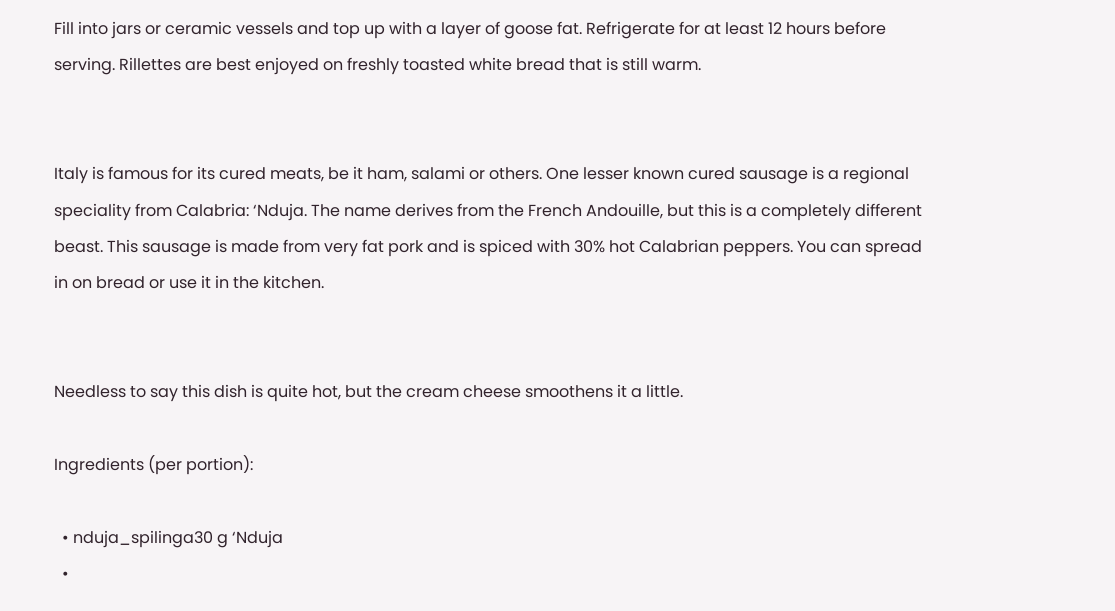Fill into jars or ceramic vessels and top up with a layer of goose fat. Refrigerate for at least 12 hours before serving. Rillettes are best enjoyed on freshly toasted white bread that is still warm.


Italy is famous for its cured meats, be it ham, salami or others. One lesser known cured sausage is a regional speciality from Calabria: ‘Nduja. The name derives from the French Andouille, but this is a completely different beast. This sausage is made from very fat pork and is spiced with 30% hot Calabrian peppers. You can spread in on bread or use it in the kitchen.


Needless to say this dish is quite hot, but the cream cheese smoothens it a little.

Ingredients (per portion):

  • nduja_spilinga30 g ‘Nduja
  •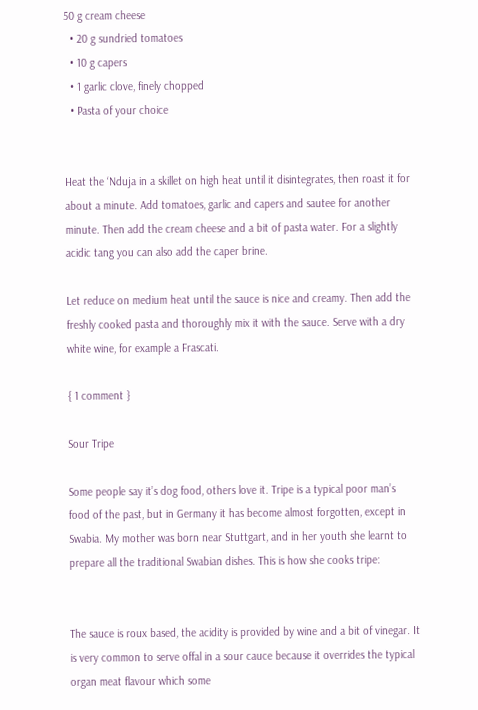50 g cream cheese
  • 20 g sundried tomatoes
  • 10 g capers
  • 1 garlic clove, finely chopped
  • Pasta of your choice


Heat the ‘Nduja in a skillet on high heat until it disintegrates, then roast it for about a minute. Add tomatoes, garlic and capers and sautee for another minute. Then add the cream cheese and a bit of pasta water. For a slightly acidic tang you can also add the caper brine.

Let reduce on medium heat until the sauce is nice and creamy. Then add the freshly cooked pasta and thoroughly mix it with the sauce. Serve with a dry white wine, for example a Frascati.

{ 1 comment }

Sour Tripe

Some people say it’s dog food, others love it. Tripe is a typical poor man’s food of the past, but in Germany it has become almost forgotten, except in Swabia. My mother was born near Stuttgart, and in her youth she learnt to prepare all the traditional Swabian dishes. This is how she cooks tripe:


The sauce is roux based, the acidity is provided by wine and a bit of vinegar. It is very common to serve offal in a sour cauce because it overrides the typical organ meat flavour which some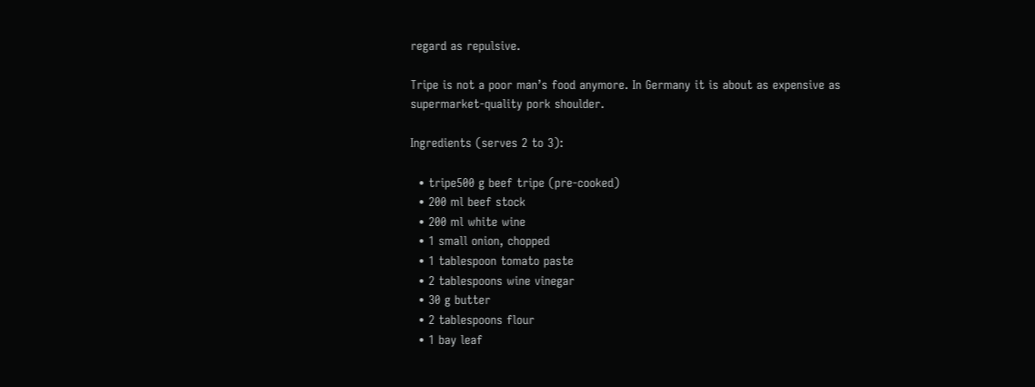regard as repulsive.

Tripe is not a poor man’s food anymore. In Germany it is about as expensive as supermarket-quality pork shoulder.

Ingredients (serves 2 to 3):

  • tripe500 g beef tripe (pre-cooked)
  • 200 ml beef stock
  • 200 ml white wine
  • 1 small onion, chopped
  • 1 tablespoon tomato paste
  • 2 tablespoons wine vinegar
  • 30 g butter
  • 2 tablespoons flour
  • 1 bay leaf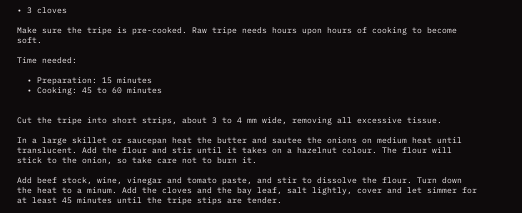• 3 cloves

Make sure the tripe is pre-cooked. Raw tripe needs hours upon hours of cooking to become soft.

Time needed:

  • Preparation: 15 minutes
  • Cooking: 45 to 60 minutes


Cut the tripe into short strips, about 3 to 4 mm wide, removing all excessive tissue.

In a large skillet or saucepan heat the butter and sautee the onions on medium heat until translucent. Add the flour and stir until it takes on a hazelnut colour. The flour will stick to the onion, so take care not to burn it.

Add beef stock, wine, vinegar and tomato paste, and stir to dissolve the flour. Turn down the heat to a minum. Add the cloves and the bay leaf, salt lightly, cover and let simmer for at least 45 minutes until the tripe stips are tender.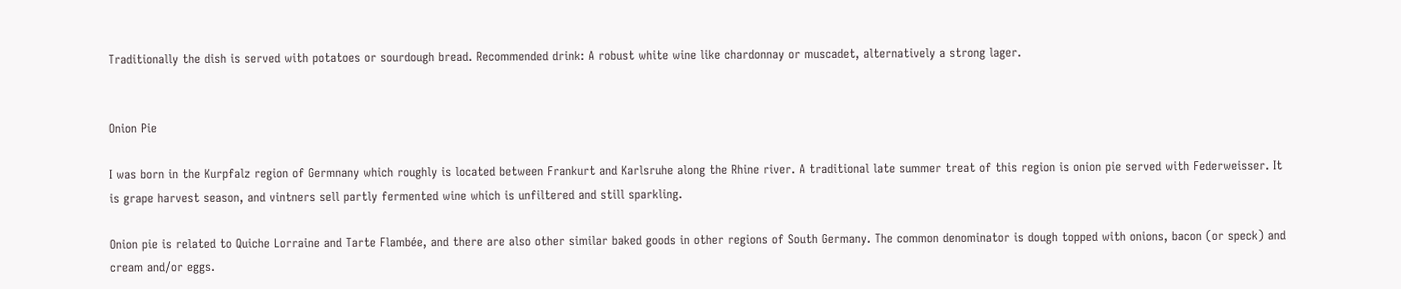Traditionally the dish is served with potatoes or sourdough bread. Recommended drink: A robust white wine like chardonnay or muscadet, alternatively a strong lager.


Onion Pie

I was born in the Kurpfalz region of Germnany which roughly is located between Frankurt and Karlsruhe along the Rhine river. A traditional late summer treat of this region is onion pie served with Federweisser. It is grape harvest season, and vintners sell partly fermented wine which is unfiltered and still sparkling.

Onion pie is related to Quiche Lorraine and Tarte Flambée, and there are also other similar baked goods in other regions of South Germany. The common denominator is dough topped with onions, bacon (or speck) and cream and/or eggs.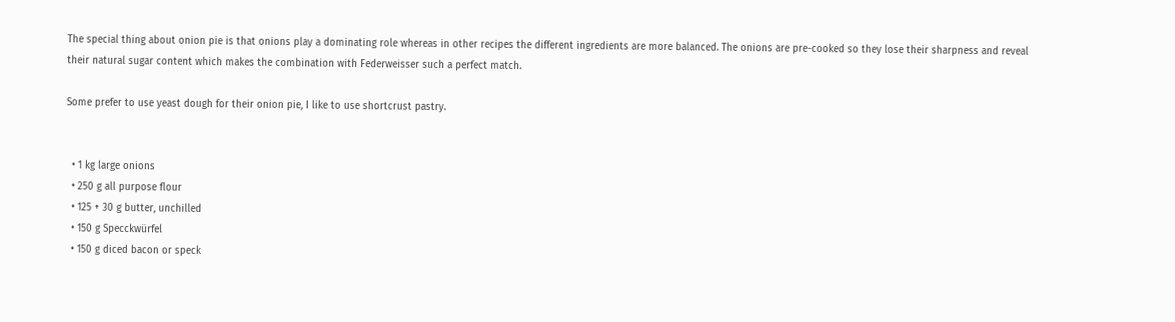The special thing about onion pie is that onions play a dominating role whereas in other recipes the different ingredients are more balanced. The onions are pre-cooked so they lose their sharpness and reveal their natural sugar content which makes the combination with Federweisser such a perfect match.

Some prefer to use yeast dough for their onion pie, I like to use shortcrust pastry.


  • 1 kg large onions
  • 250 g all purpose flour
  • 125 + 30 g butter, unchilled
  • 150 g Specckwürfel
  • 150 g diced bacon or speck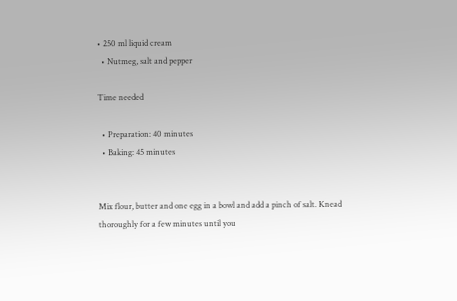• 250 ml liquid cream
  • Nutmeg, salt and pepper

Time needed

  • Preparation: 40 minutes
  • Baking: 45 minutes


Mix flour, butter and one egg in a bowl and add a pinch of salt. Knead thoroughly for a few minutes until you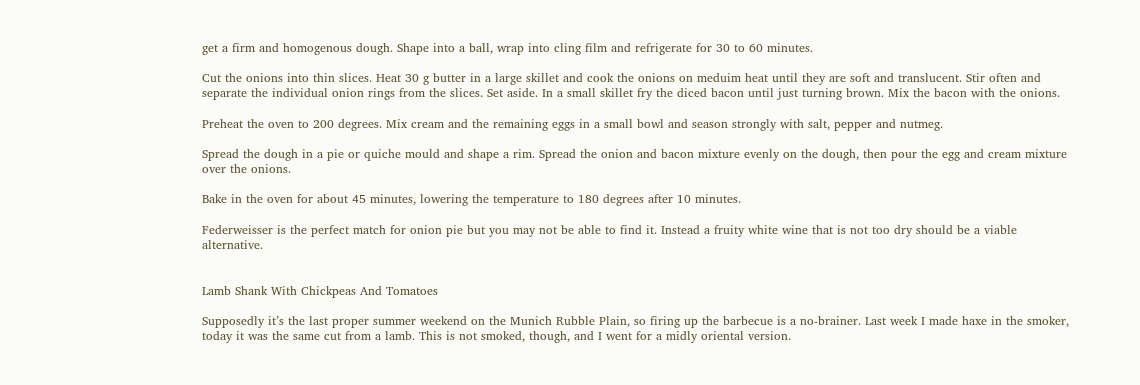get a firm and homogenous dough. Shape into a ball, wrap into cling film and refrigerate for 30 to 60 minutes.

Cut the onions into thin slices. Heat 30 g butter in a large skillet and cook the onions on meduim heat until they are soft and translucent. Stir often and separate the individual onion rings from the slices. Set aside. In a small skillet fry the diced bacon until just turning brown. Mix the bacon with the onions.

Preheat the oven to 200 degrees. Mix cream and the remaining eggs in a small bowl and season strongly with salt, pepper and nutmeg.

Spread the dough in a pie or quiche mould and shape a rim. Spread the onion and bacon mixture evenly on the dough, then pour the egg and cream mixture over the onions.

Bake in the oven for about 45 minutes, lowering the temperature to 180 degrees after 10 minutes.

Federweisser is the perfect match for onion pie but you may not be able to find it. Instead a fruity white wine that is not too dry should be a viable alternative.


Lamb Shank With Chickpeas And Tomatoes

Supposedly it’s the last proper summer weekend on the Munich Rubble Plain, so firing up the barbecue is a no-brainer. Last week I made haxe in the smoker, today it was the same cut from a lamb. This is not smoked, though, and I went for a midly oriental version.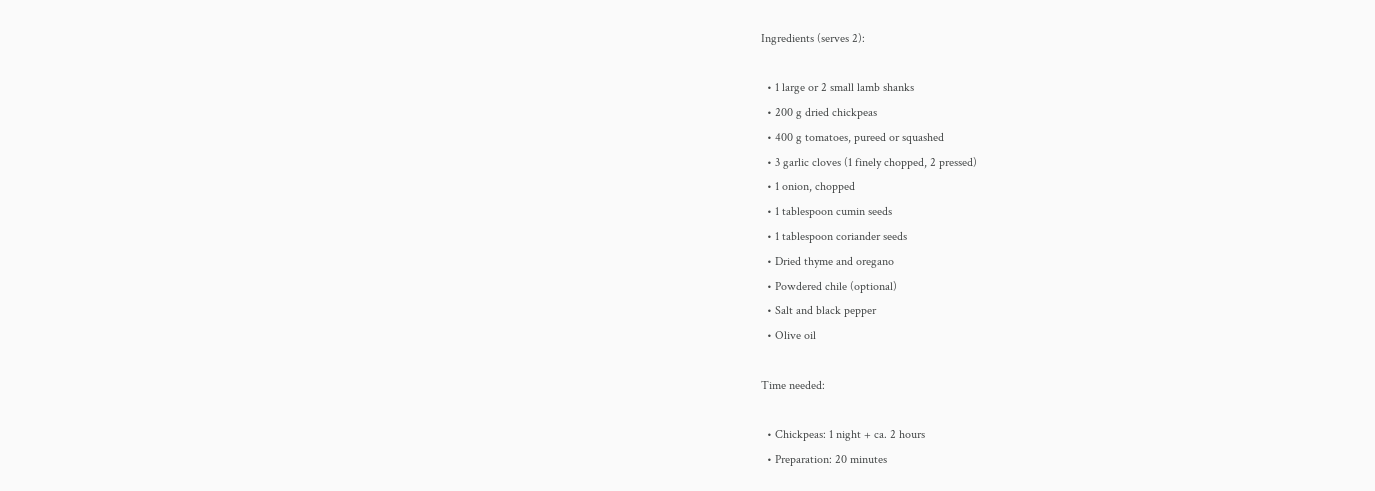Ingredients (serves 2):

  • 1 large or 2 small lamb shanks
  • 200 g dried chickpeas
  • 400 g tomatoes, pureed or squashed
  • 3 garlic cloves (1 finely chopped, 2 pressed)
  • 1 onion, chopped
  • 1 tablespoon cumin seeds
  • 1 tablespoon coriander seeds
  • Dried thyme and oregano
  • Powdered chile (optional)
  • Salt and black pepper
  • Olive oil

Time needed:

  • Chickpeas: 1 night + ca. 2 hours
  • Preparation: 20 minutes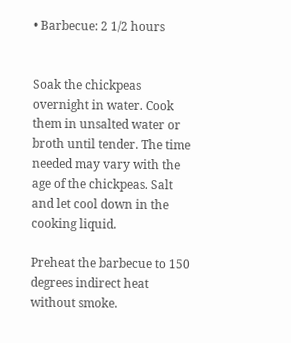• Barbecue: 2 1/2 hours


Soak the chickpeas overnight in water. Cook them in unsalted water or broth until tender. The time needed may vary with the age of the chickpeas. Salt and let cool down in the cooking liquid.

Preheat the barbecue to 150 degrees indirect heat without smoke.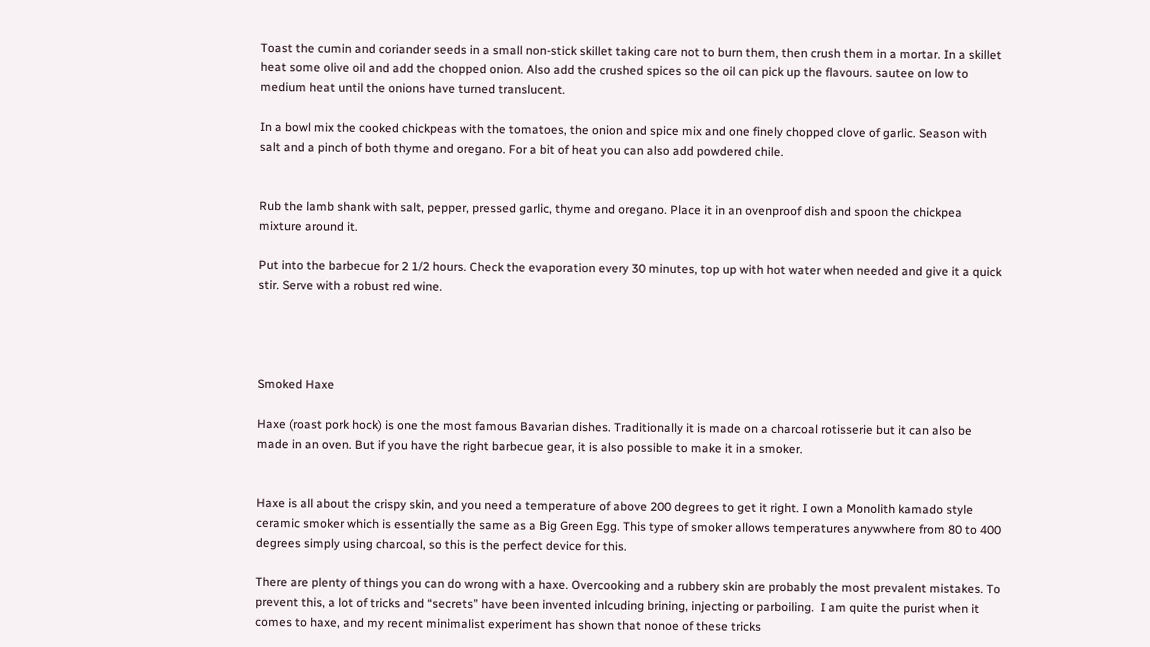Toast the cumin and coriander seeds in a small non-stick skillet taking care not to burn them, then crush them in a mortar. In a skillet heat some olive oil and add the chopped onion. Also add the crushed spices so the oil can pick up the flavours. sautee on low to medium heat until the onions have turned translucent.

In a bowl mix the cooked chickpeas with the tomatoes, the onion and spice mix and one finely chopped clove of garlic. Season with salt and a pinch of both thyme and oregano. For a bit of heat you can also add powdered chile.


Rub the lamb shank with salt, pepper, pressed garlic, thyme and oregano. Place it in an ovenproof dish and spoon the chickpea mixture around it.

Put into the barbecue for 2 1/2 hours. Check the evaporation every 30 minutes, top up with hot water when needed and give it a quick stir. Serve with a robust red wine.




Smoked Haxe

Haxe (roast pork hock) is one the most famous Bavarian dishes. Traditionally it is made on a charcoal rotisserie but it can also be made in an oven. But if you have the right barbecue gear, it is also possible to make it in a smoker.


Haxe is all about the crispy skin, and you need a temperature of above 200 degrees to get it right. I own a Monolith kamado style ceramic smoker which is essentially the same as a Big Green Egg. This type of smoker allows temperatures anywwhere from 80 to 400 degrees simply using charcoal, so this is the perfect device for this.

There are plenty of things you can do wrong with a haxe. Overcooking and a rubbery skin are probably the most prevalent mistakes. To prevent this, a lot of tricks and “secrets” have been invented inlcuding brining, injecting or parboiling.  I am quite the purist when it comes to haxe, and my recent minimalist experiment has shown that nonoe of these tricks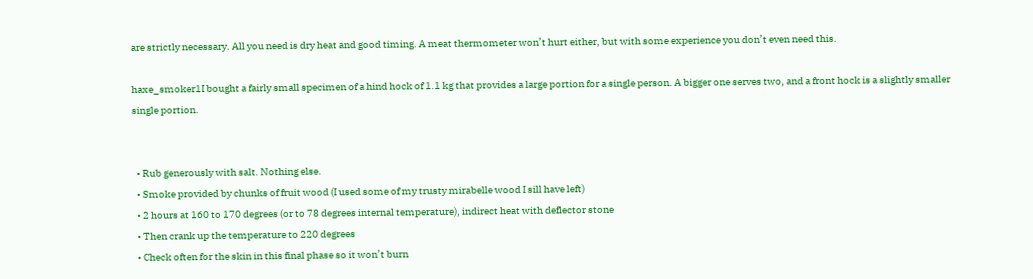are strictly necessary. All you need is dry heat and good timing. A meat thermometer won’t hurt either, but with some experience you don’t even need this.

haxe_smoker1I bought a fairly small specimen of a hind hock of 1.1 kg that provides a large portion for a single person. A bigger one serves two, and a front hock is a slightly smaller single portion.


  • Rub generously with salt. Nothing else.
  • Smoke provided by chunks of fruit wood (I used some of my trusty mirabelle wood I sill have left)
  • 2 hours at 160 to 170 degrees (or to 78 degrees internal temperature), indirect heat with deflector stone
  • Then crank up the temperature to 220 degrees
  • Check often for the skin in this final phase so it won’t burn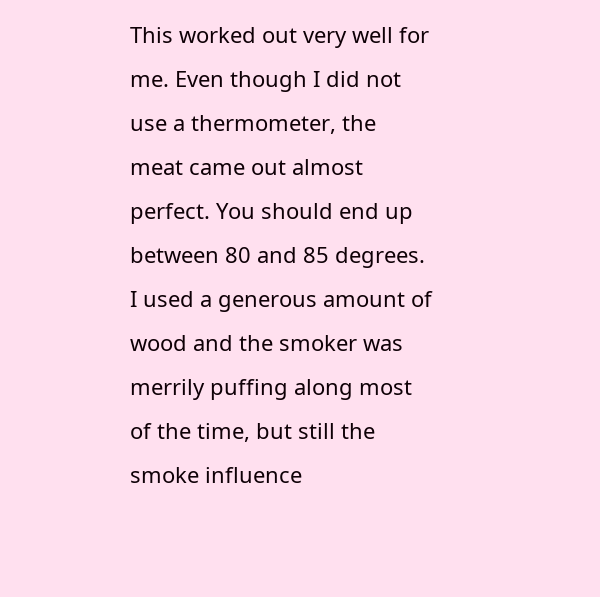This worked out very well for me. Even though I did not use a thermometer, the meat came out almost perfect. You should end up between 80 and 85 degrees. I used a generous amount of wood and the smoker was merrily puffing along most of the time, but still the smoke influence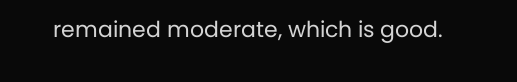remained moderate, which is good.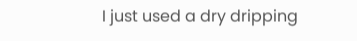I just used a dry dripping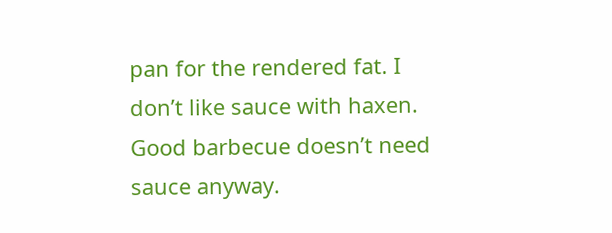pan for the rendered fat. I don’t like sauce with haxen. Good barbecue doesn’t need sauce anyway.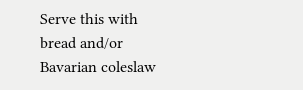Serve this with bread and/or Bavarian coleslaw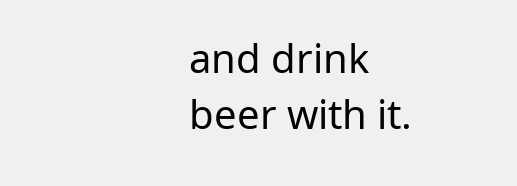and drink beer with it.